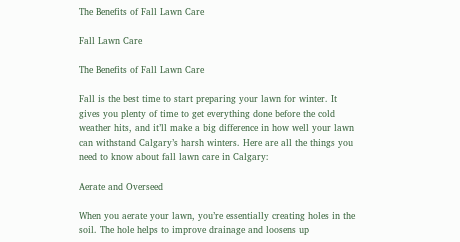The Benefits of Fall Lawn Care

Fall Lawn Care

The Benefits of Fall Lawn Care

Fall is the best time to start preparing your lawn for winter. It gives you plenty of time to get everything done before the cold weather hits, and it’ll make a big difference in how well your lawn can withstand Calgary’s harsh winters. Here are all the things you need to know about fall lawn care in Calgary:

Aerate and Overseed

When you aerate your lawn, you’re essentially creating holes in the soil. The hole helps to improve drainage and loosens up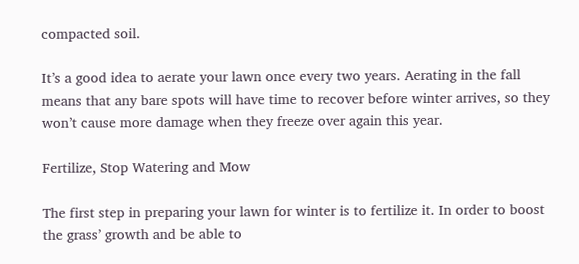compacted soil.

It’s a good idea to aerate your lawn once every two years. Aerating in the fall means that any bare spots will have time to recover before winter arrives, so they won’t cause more damage when they freeze over again this year.

Fertilize, Stop Watering and Mow

The first step in preparing your lawn for winter is to fertilize it. In order to boost the grass’ growth and be able to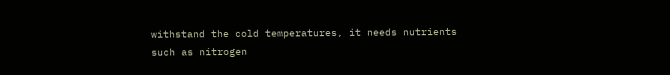withstand the cold temperatures, it needs nutrients such as nitrogen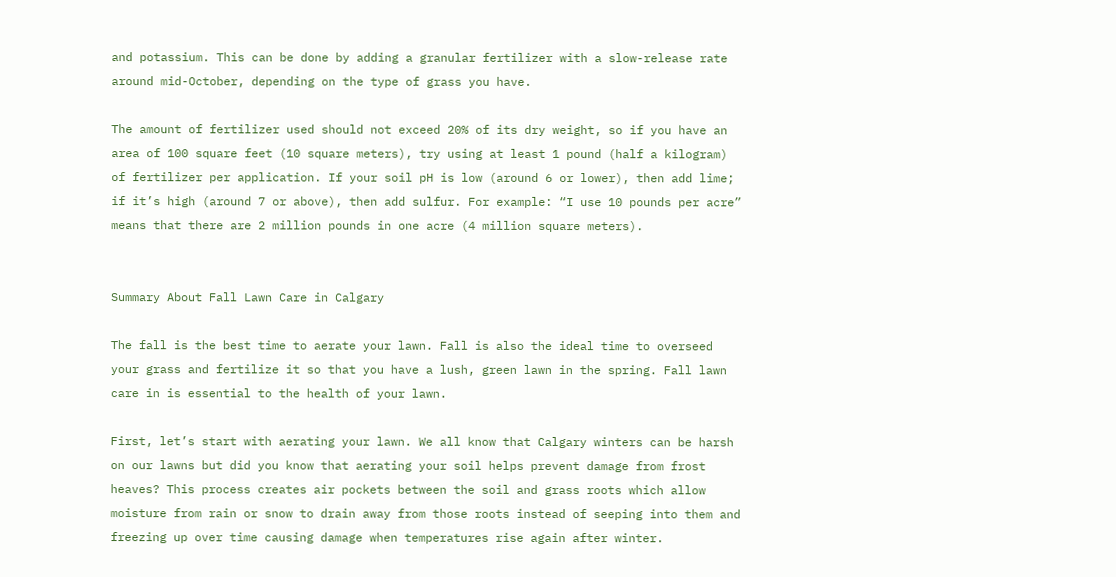and potassium. This can be done by adding a granular fertilizer with a slow-release rate around mid-October, depending on the type of grass you have.

The amount of fertilizer used should not exceed 20% of its dry weight, so if you have an area of 100 square feet (10 square meters), try using at least 1 pound (half a kilogram) of fertilizer per application. If your soil pH is low (around 6 or lower), then add lime; if it’s high (around 7 or above), then add sulfur. For example: “I use 10 pounds per acre” means that there are 2 million pounds in one acre (4 million square meters).


Summary About Fall Lawn Care in Calgary

The fall is the best time to aerate your lawn. Fall is also the ideal time to overseed your grass and fertilize it so that you have a lush, green lawn in the spring. Fall lawn care in is essential to the health of your lawn.

First, let’s start with aerating your lawn. We all know that Calgary winters can be harsh on our lawns but did you know that aerating your soil helps prevent damage from frost heaves? This process creates air pockets between the soil and grass roots which allow moisture from rain or snow to drain away from those roots instead of seeping into them and freezing up over time causing damage when temperatures rise again after winter.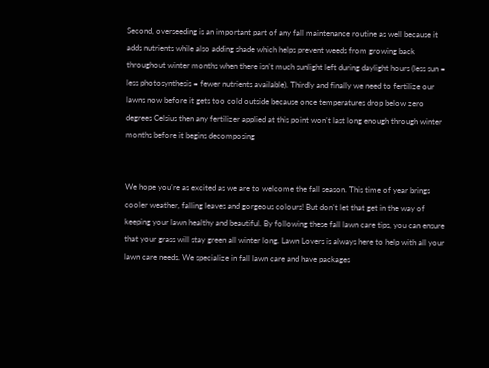Second, overseeding is an important part of any fall maintenance routine as well because it adds nutrients while also adding shade which helps prevent weeds from growing back throughout winter months when there isn’t much sunlight left during daylight hours (less sun = less photosynthesis = fewer nutrients available). Thirdly and finally we need to fertilize our lawns now before it gets too cold outside because once temperatures drop below zero degrees Celsius then any fertilizer applied at this point won’t last long enough through winter months before it begins decomposing


We hope you’re as excited as we are to welcome the fall season. This time of year brings cooler weather, falling leaves and gorgeous colours! But don’t let that get in the way of keeping your lawn healthy and beautiful. By following these fall lawn care tips, you can ensure that your grass will stay green all winter long. Lawn Lovers is always here to help with all your lawn care needs. We specialize in fall lawn care and have packages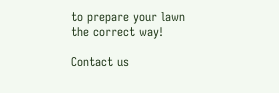to prepare your lawn the correct way!

Contact us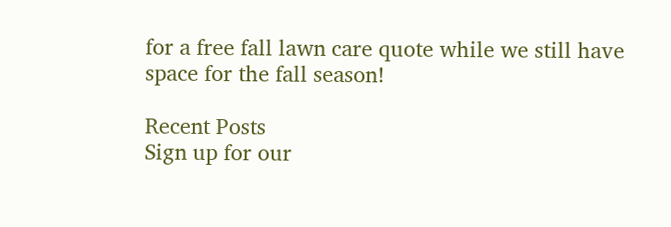for a free fall lawn care quote while we still have space for the fall season!

Recent Posts
Sign up for our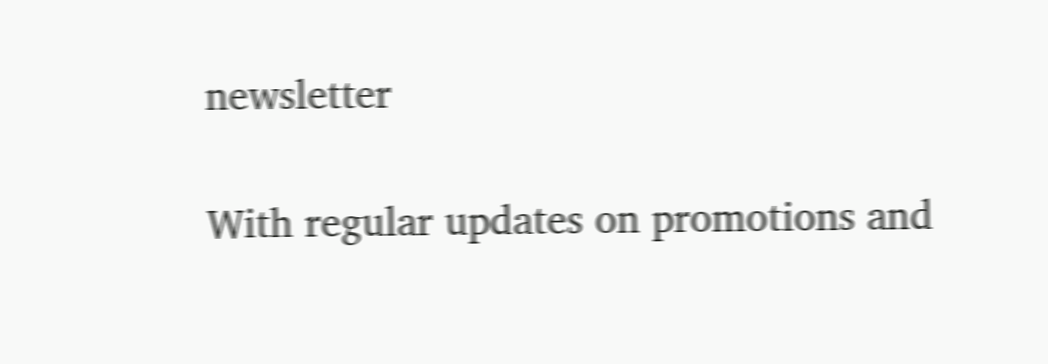newsletter

With regular updates on promotions and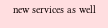new services as well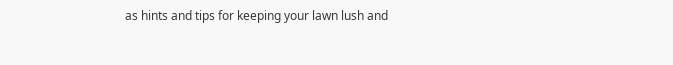as hints and tips for keeping your lawn lush and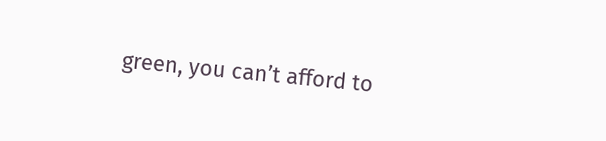green, you can’t afford to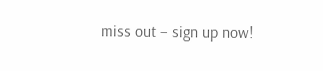miss out – sign up now!